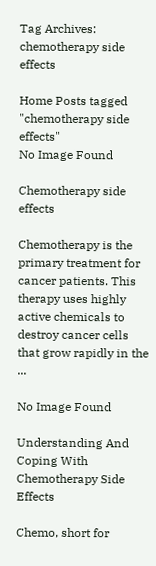Tag Archives: chemotherapy side effects

Home Posts tagged "chemotherapy side effects"
No Image Found

Chemotherapy side effects

Chemotherapy is the primary treatment for cancer patients. This therapy uses highly active chemicals to destroy cancer cells that grow rapidly in the ...

No Image Found

Understanding And Coping With Chemotherapy Side Effects

Chemo, short for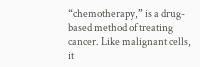“chemotherapy,” is a drug-based method of treating cancer. Like malignant cells, it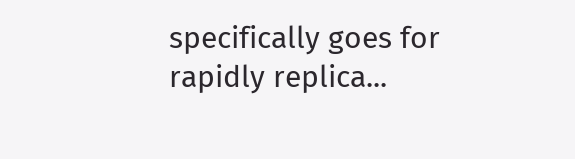specifically goes for rapidly replica...